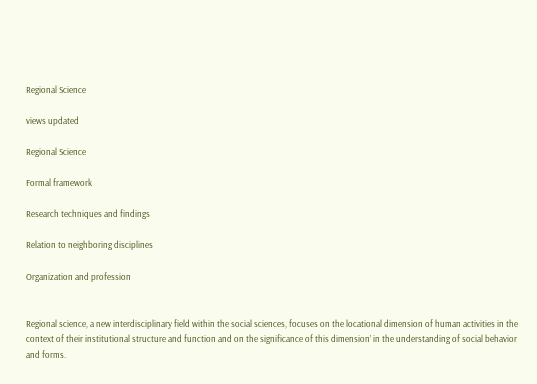Regional Science

views updated

Regional Science

Formal framework

Research techniques and findings

Relation to neighboring disciplines

Organization and profession


Regional science, a new interdisciplinary field within the social sciences, focuses on the locational dimension of human activities in the context of their institutional structure and function and on the significance of this dimension’ in the understanding of social behavior and forms.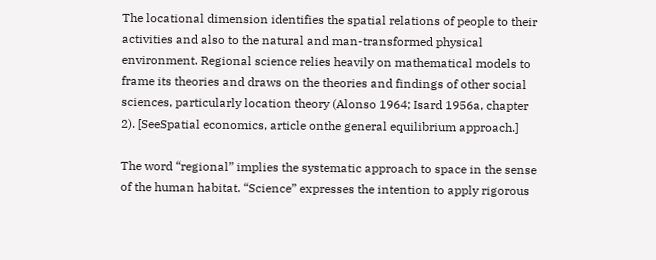The locational dimension identifies the spatial relations of people to their activities and also to the natural and man-transformed physical environment. Regional science relies heavily on mathematical models to frame its theories and draws on the theories and findings of other social sciences, particularly location theory (Alonso 1964; Isard 1956a, chapter 2). [SeeSpatial economics, article onthe general equilibrium approach.]

The word “regional” implies the systematic approach to space in the sense of the human habitat. “Science” expresses the intention to apply rigorous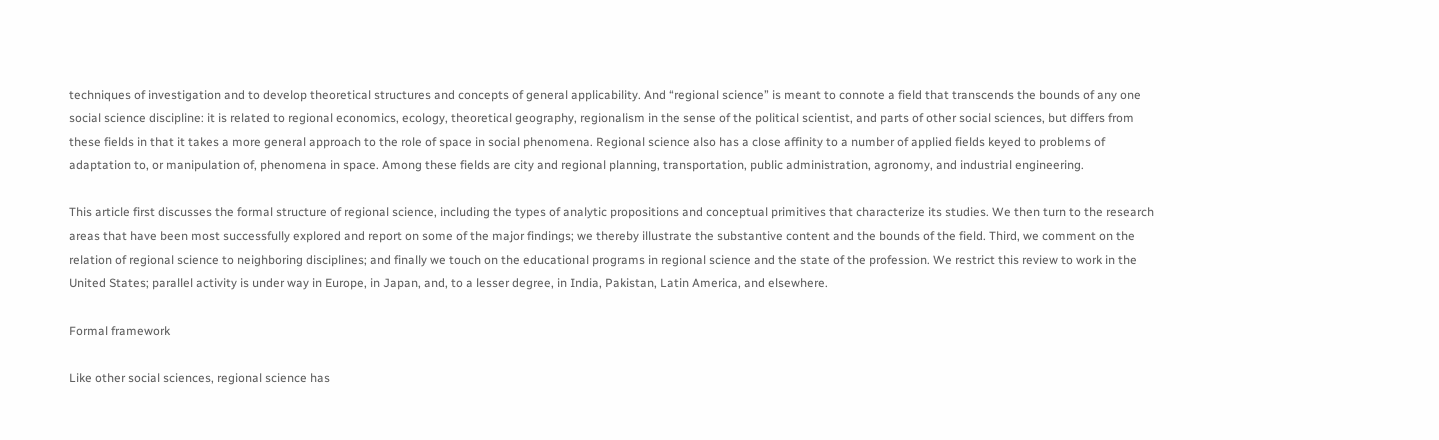techniques of investigation and to develop theoretical structures and concepts of general applicability. And “regional science” is meant to connote a field that transcends the bounds of any one social science discipline: it is related to regional economics, ecology, theoretical geography, regionalism in the sense of the political scientist, and parts of other social sciences, but differs from these fields in that it takes a more general approach to the role of space in social phenomena. Regional science also has a close affinity to a number of applied fields keyed to problems of adaptation to, or manipulation of, phenomena in space. Among these fields are city and regional planning, transportation, public administration, agronomy, and industrial engineering.

This article first discusses the formal structure of regional science, including the types of analytic propositions and conceptual primitives that characterize its studies. We then turn to the research areas that have been most successfully explored and report on some of the major findings; we thereby illustrate the substantive content and the bounds of the field. Third, we comment on the relation of regional science to neighboring disciplines; and finally we touch on the educational programs in regional science and the state of the profession. We restrict this review to work in the United States; parallel activity is under way in Europe, in Japan, and, to a lesser degree, in India, Pakistan, Latin America, and elsewhere.

Formal framework

Like other social sciences, regional science has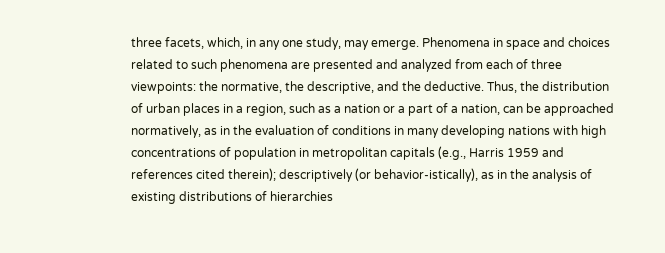three facets, which, in any one study, may emerge. Phenomena in space and choices related to such phenomena are presented and analyzed from each of three viewpoints: the normative, the descriptive, and the deductive. Thus, the distribution of urban places in a region, such as a nation or a part of a nation, can be approached normatively, as in the evaluation of conditions in many developing nations with high concentrations of population in metropolitan capitals (e.g., Harris 1959 and references cited therein); descriptively (or behavior-istically), as in the analysis of existing distributions of hierarchies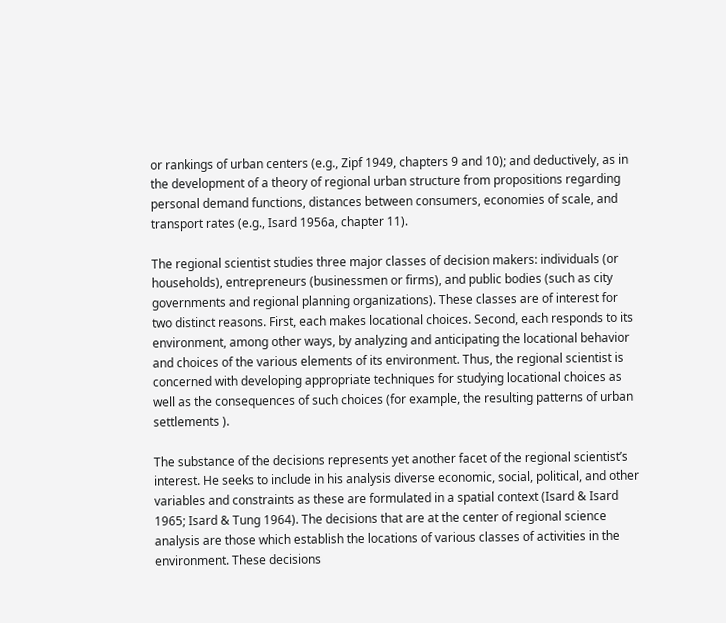or rankings of urban centers (e.g., Zipf 1949, chapters 9 and 10); and deductively, as in the development of a theory of regional urban structure from propositions regarding personal demand functions, distances between consumers, economies of scale, and transport rates (e.g., Isard 1956a, chapter 11).

The regional scientist studies three major classes of decision makers: individuals (or households), entrepreneurs (businessmen or firms), and public bodies (such as city governments and regional planning organizations). These classes are of interest for two distinct reasons. First, each makes locational choices. Second, each responds to its environment, among other ways, by analyzing and anticipating the locational behavior and choices of the various elements of its environment. Thus, the regional scientist is concerned with developing appropriate techniques for studying locational choices as well as the consequences of such choices (for example, the resulting patterns of urban settlements ).

The substance of the decisions represents yet another facet of the regional scientist’s interest. He seeks to include in his analysis diverse economic, social, political, and other variables and constraints as these are formulated in a spatial context (Isard & Isard 1965; Isard & Tung 1964). The decisions that are at the center of regional science analysis are those which establish the locations of various classes of activities in the environment. These decisions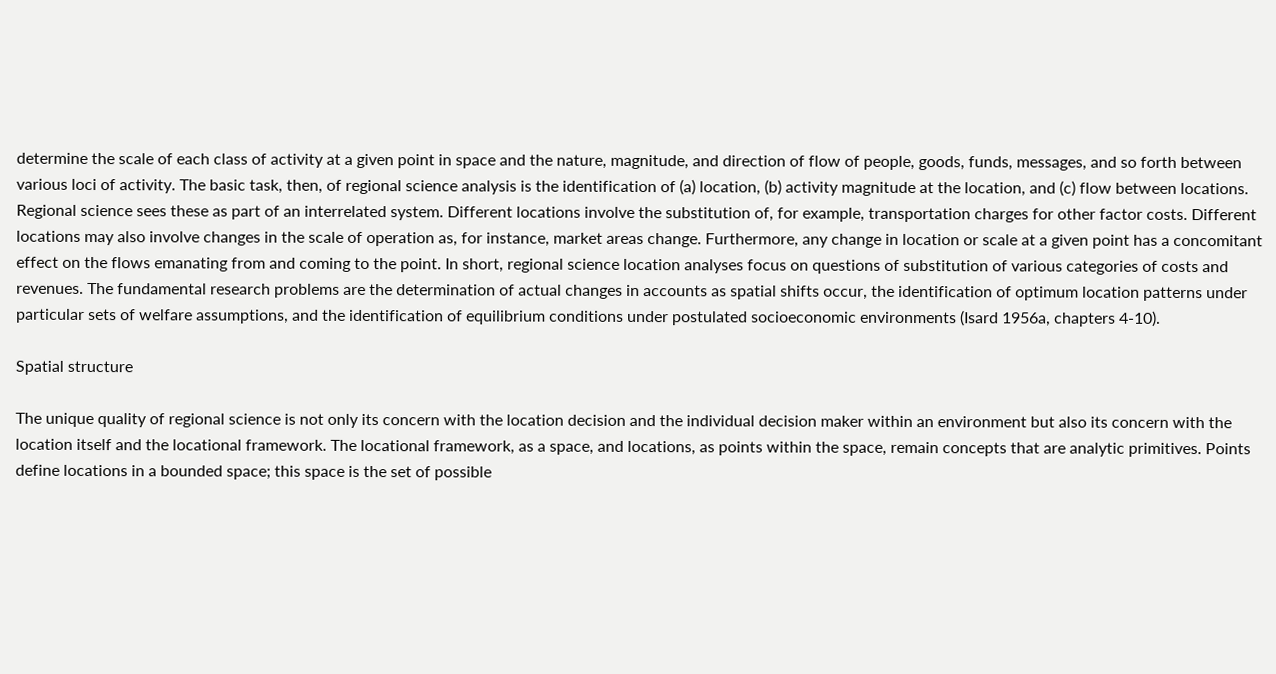determine the scale of each class of activity at a given point in space and the nature, magnitude, and direction of flow of people, goods, funds, messages, and so forth between various loci of activity. The basic task, then, of regional science analysis is the identification of (a) location, (b) activity magnitude at the location, and (c) flow between locations. Regional science sees these as part of an interrelated system. Different locations involve the substitution of, for example, transportation charges for other factor costs. Different locations may also involve changes in the scale of operation as, for instance, market areas change. Furthermore, any change in location or scale at a given point has a concomitant effect on the flows emanating from and coming to the point. In short, regional science location analyses focus on questions of substitution of various categories of costs and revenues. The fundamental research problems are the determination of actual changes in accounts as spatial shifts occur, the identification of optimum location patterns under particular sets of welfare assumptions, and the identification of equilibrium conditions under postulated socioeconomic environments (Isard 1956a, chapters 4-10).

Spatial structure

The unique quality of regional science is not only its concern with the location decision and the individual decision maker within an environment but also its concern with the location itself and the locational framework. The locational framework, as a space, and locations, as points within the space, remain concepts that are analytic primitives. Points define locations in a bounded space; this space is the set of possible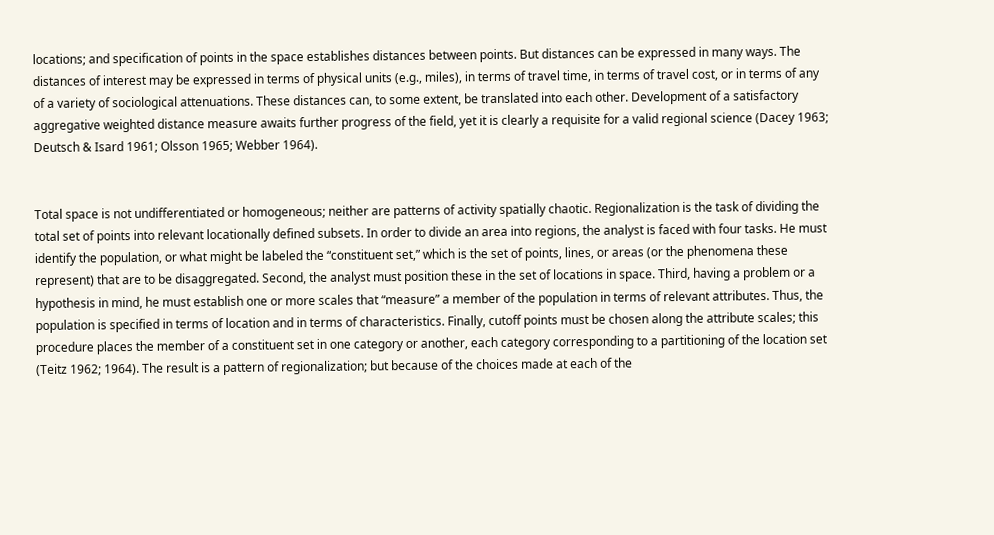locations; and specification of points in the space establishes distances between points. But distances can be expressed in many ways. The distances of interest may be expressed in terms of physical units (e.g., miles), in terms of travel time, in terms of travel cost, or in terms of any of a variety of sociological attenuations. These distances can, to some extent, be translated into each other. Development of a satisfactory aggregative weighted distance measure awaits further progress of the field, yet it is clearly a requisite for a valid regional science (Dacey 1963; Deutsch & Isard 1961; Olsson 1965; Webber 1964).


Total space is not undifferentiated or homogeneous; neither are patterns of activity spatially chaotic. Regionalization is the task of dividing the total set of points into relevant locationally defined subsets. In order to divide an area into regions, the analyst is faced with four tasks. He must identify the population, or what might be labeled the “constituent set,” which is the set of points, lines, or areas (or the phenomena these represent) that are to be disaggregated. Second, the analyst must position these in the set of locations in space. Third, having a problem or a hypothesis in mind, he must establish one or more scales that “measure” a member of the population in terms of relevant attributes. Thus, the population is specified in terms of location and in terms of characteristics. Finally, cutoff points must be chosen along the attribute scales; this procedure places the member of a constituent set in one category or another, each category corresponding to a partitioning of the location set (Teitz 1962; 1964). The result is a pattern of regionalization; but because of the choices made at each of the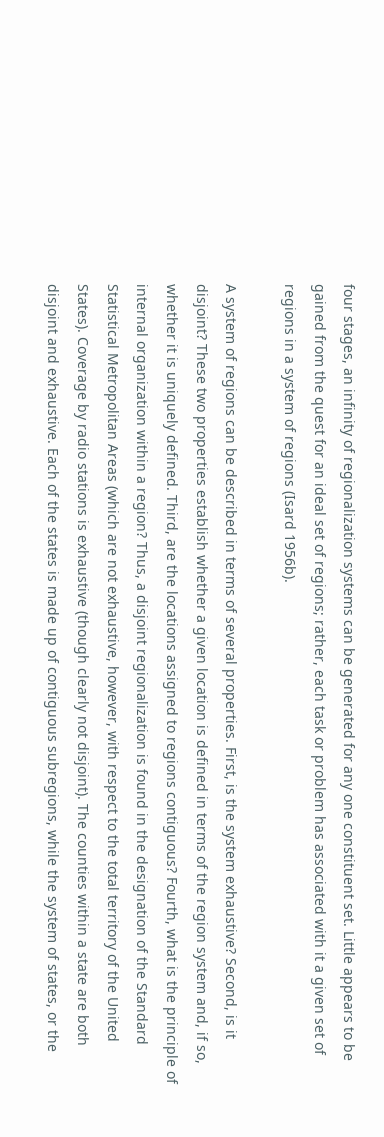four stages, an infinity of regionalization systems can be generated for any one constituent set. Little appears to be gained from the quest for an ideal set of regions; rather, each task or problem has associated with it a given set of regions in a system of regions (Isard 1956b).

A system of regions can be described in terms of several properties. First, is the system exhaustive? Second, is it disjoint? These two properties establish whether a given location is defined in terms of the region system and, if so, whether it is uniquely defined. Third, are the locations assigned to regions contiguous? Fourth, what is the principle of internal organization within a region? Thus, a disjoint regionalization is found in the designation of the Standard Statistical Metropolitan Areas (which are not exhaustive, however, with respect to the total territory of the United States). Coverage by radio stations is exhaustive (though clearly not disjoint). The counties within a state are both disjoint and exhaustive. Each of the states is made up of contiguous subregions, while the system of states, or the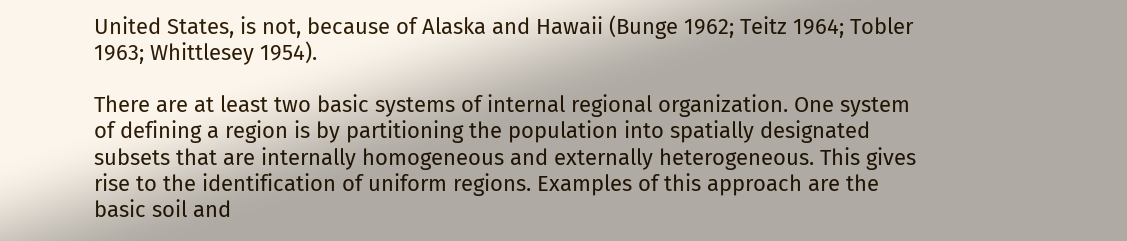United States, is not, because of Alaska and Hawaii (Bunge 1962; Teitz 1964; Tobler 1963; Whittlesey 1954).

There are at least two basic systems of internal regional organization. One system of defining a region is by partitioning the population into spatially designated subsets that are internally homogeneous and externally heterogeneous. This gives rise to the identification of uniform regions. Examples of this approach are the basic soil and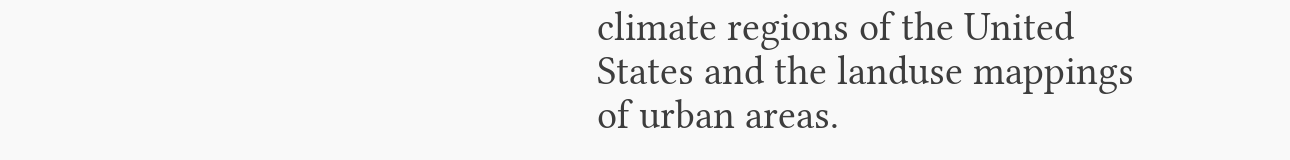climate regions of the United States and the landuse mappings of urban areas.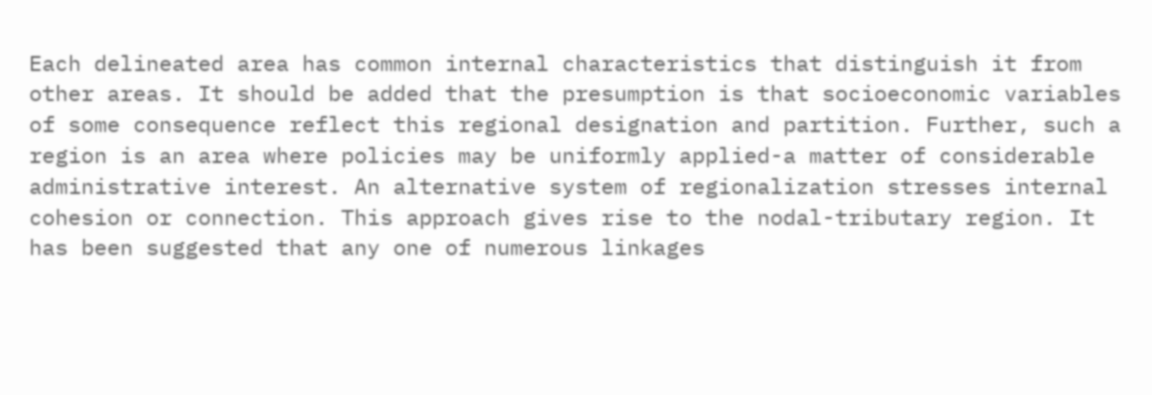Each delineated area has common internal characteristics that distinguish it from other areas. It should be added that the presumption is that socioeconomic variables of some consequence reflect this regional designation and partition. Further, such a region is an area where policies may be uniformly applied-a matter of considerable administrative interest. An alternative system of regionalization stresses internal cohesion or connection. This approach gives rise to the nodal-tributary region. It has been suggested that any one of numerous linkages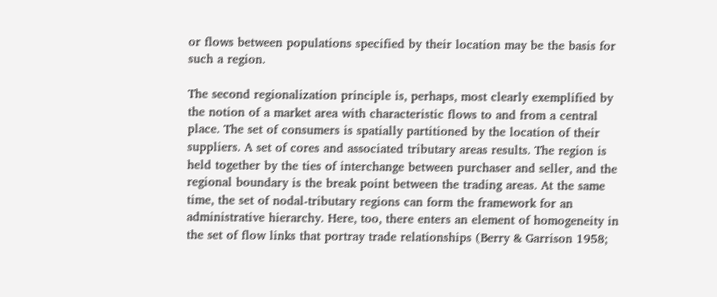or flows between populations specified by their location may be the basis for such a region.

The second regionalization principle is, perhaps, most clearly exemplified by the notion of a market area with characteristic flows to and from a central place. The set of consumers is spatially partitioned by the location of their suppliers. A set of cores and associated tributary areas results. The region is held together by the ties of interchange between purchaser and seller, and the regional boundary is the break point between the trading areas. At the same time, the set of nodal-tributary regions can form the framework for an administrative hierarchy. Here, too, there enters an element of homogeneity in the set of flow links that portray trade relationships (Berry & Garrison 1958;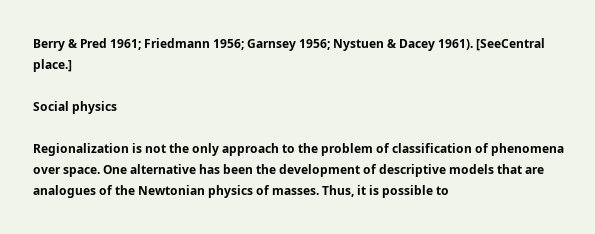Berry & Pred 1961; Friedmann 1956; Garnsey 1956; Nystuen & Dacey 1961). [SeeCentral place.]

Social physics

Regionalization is not the only approach to the problem of classification of phenomena over space. One alternative has been the development of descriptive models that are analogues of the Newtonian physics of masses. Thus, it is possible to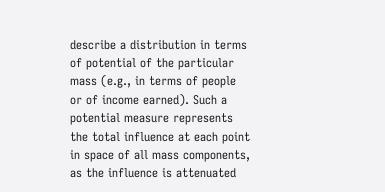describe a distribution in terms of potential of the particular mass (e.g., in terms of people or of income earned). Such a potential measure represents the total influence at each point in space of all mass components, as the influence is attenuated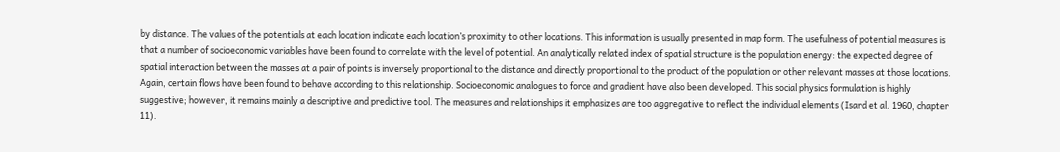by distance. The values of the potentials at each location indicate each location’s proximity to other locations. This information is usually presented in map form. The usefulness of potential measures is that a number of socioeconomic variables have been found to correlate with the level of potential. An analytically related index of spatial structure is the population energy: the expected degree of spatial interaction between the masses at a pair of points is inversely proportional to the distance and directly proportional to the product of the population or other relevant masses at those locations. Again, certain flows have been found to behave according to this relationship. Socioeconomic analogues to force and gradient have also been developed. This social physics formulation is highly suggestive; however, it remains mainly a descriptive and predictive tool. The measures and relationships it emphasizes are too aggregative to reflect the individual elements (Isard et al. 1960, chapter 11).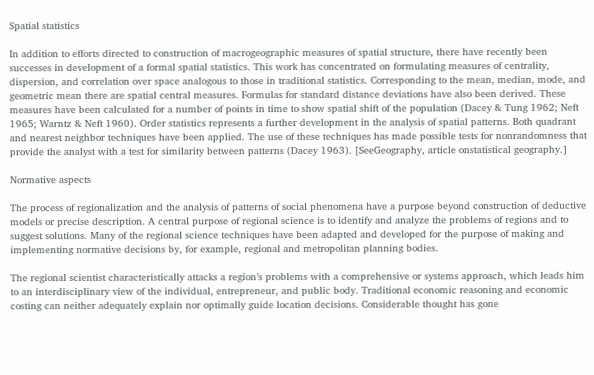Spatial statistics

In addition to efforts directed to construction of macrogeographic measures of spatial structure, there have recently been successes in development of a formal spatial statistics. This work has concentrated on formulating measures of centrality, dispersion, and correlation over space analogous to those in traditional statistics. Corresponding to the mean, median, mode, and geometric mean there are spatial central measures. Formulas for standard distance deviations have also been derived. These measures have been calculated for a number of points in time to show spatial shift of the population (Dacey & Tung 1962; Neft 1965; Warntz & Neft 1960). Order statistics represents a further development in the analysis of spatial patterns. Both quadrant and nearest neighbor techniques have been applied. The use of these techniques has made possible tests for nonrandomness that provide the analyst with a test for similarity between patterns (Dacey 1963). [SeeGeography, article onstatistical geography.]

Normative aspects

The process of regionalization and the analysis of patterns of social phenomena have a purpose beyond construction of deductive models or precise description. A central purpose of regional science is to identify and analyze the problems of regions and to suggest solutions. Many of the regional science techniques have been adapted and developed for the purpose of making and implementing normative decisions by, for example, regional and metropolitan planning bodies.

The regional scientist characteristically attacks a region’s problems with a comprehensive or systems approach, which leads him to an interdisciplinary view of the individual, entrepreneur, and public body. Traditional economic reasoning and economic costing can neither adequately explain nor optimally guide location decisions. Considerable thought has gone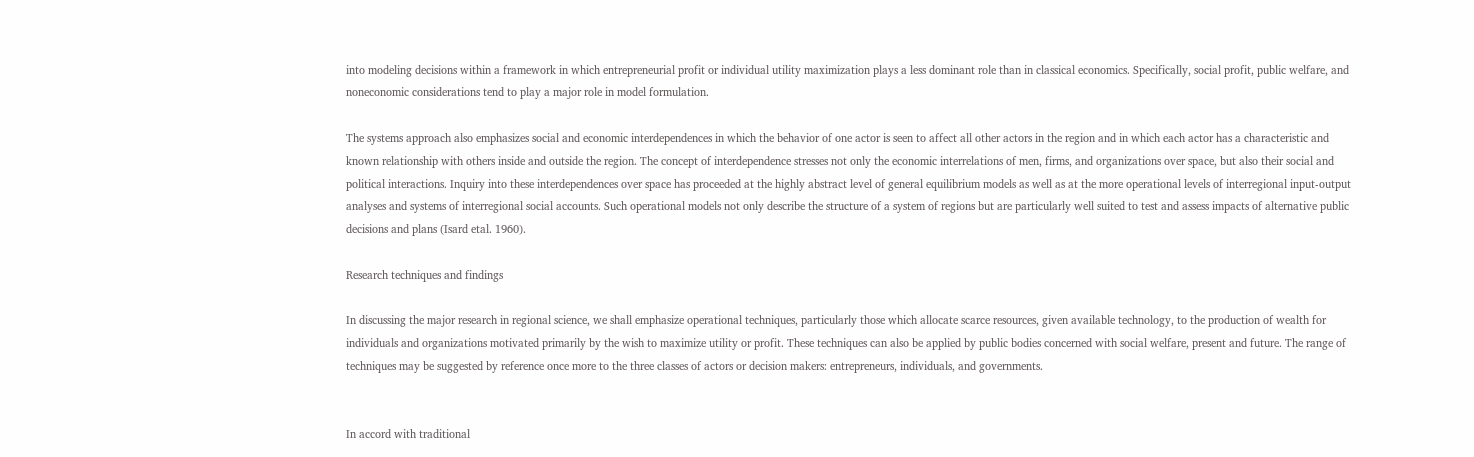into modeling decisions within a framework in which entrepreneurial profit or individual utility maximization plays a less dominant role than in classical economics. Specifically, social profit, public welfare, and noneconomic considerations tend to play a major role in model formulation.

The systems approach also emphasizes social and economic interdependences in which the behavior of one actor is seen to affect all other actors in the region and in which each actor has a characteristic and known relationship with others inside and outside the region. The concept of interdependence stresses not only the economic interrelations of men, firms, and organizations over space, but also their social and political interactions. Inquiry into these interdependences over space has proceeded at the highly abstract level of general equilibrium models as well as at the more operational levels of interregional input-output analyses and systems of interregional social accounts. Such operational models not only describe the structure of a system of regions but are particularly well suited to test and assess impacts of alternative public decisions and plans (Isard etal. 1960).

Research techniques and findings

In discussing the major research in regional science, we shall emphasize operational techniques, particularly those which allocate scarce resources, given available technology, to the production of wealth for individuals and organizations motivated primarily by the wish to maximize utility or profit. These techniques can also be applied by public bodies concerned with social welfare, present and future. The range of techniques may be suggested by reference once more to the three classes of actors or decision makers: entrepreneurs, individuals, and governments.


In accord with traditional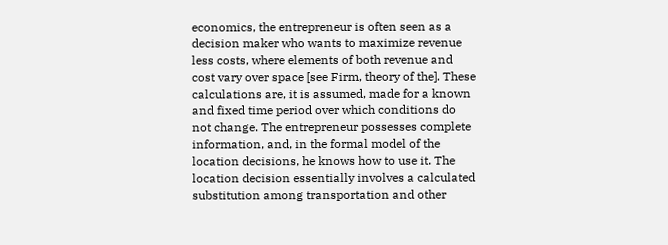economics, the entrepreneur is often seen as a decision maker who wants to maximize revenue less costs, where elements of both revenue and cost vary over space [see Firm, theory of the]. These calculations are, it is assumed, made for a known and fixed time period over which conditions do not change. The entrepreneur possesses complete information, and, in the formal model of the location decisions, he knows how to use it. The location decision essentially involves a calculated substitution among transportation and other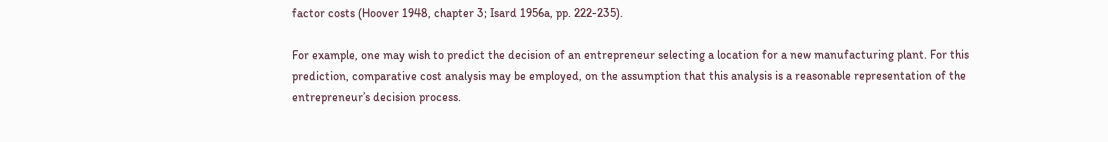factor costs (Hoover 1948, chapter 3; Isard 1956a, pp. 222-235).

For example, one may wish to predict the decision of an entrepreneur selecting a location for a new manufacturing plant. For this prediction, comparative cost analysis may be employed, on the assumption that this analysis is a reasonable representation of the entrepreneur’s decision process.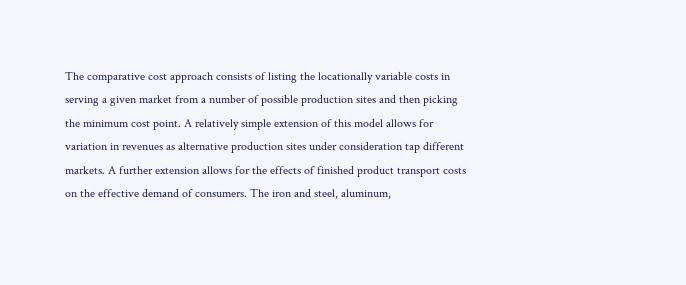The comparative cost approach consists of listing the locationally variable costs in serving a given market from a number of possible production sites and then picking the minimum cost point. A relatively simple extension of this model allows for variation in revenues as alternative production sites under consideration tap different markets. A further extension allows for the effects of finished product transport costs on the effective demand of consumers. The iron and steel, aluminum,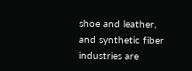shoe and leather, and synthetic fiber industries are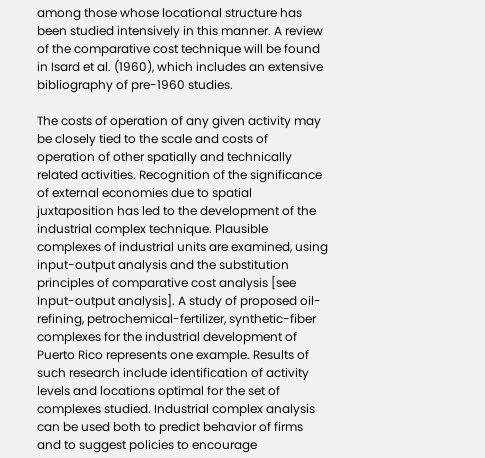among those whose locational structure has been studied intensively in this manner. A review of the comparative cost technique will be found in Isard et al. (1960), which includes an extensive bibliography of pre-1960 studies.

The costs of operation of any given activity may be closely tied to the scale and costs of operation of other spatially and technically related activities. Recognition of the significance of external economies due to spatial juxtaposition has led to the development of the industrial complex technique. Plausible complexes of industrial units are examined, using input-output analysis and the substitution principles of comparative cost analysis [see Input-output analysis]. A study of proposed oil-refining, petrochemical-fertilizer, synthetic-fiber complexes for the industrial development of Puerto Rico represents one example. Results of such research include identification of activity levels and locations optimal for the set of complexes studied. Industrial complex analysis can be used both to predict behavior of firms and to suggest policies to encourage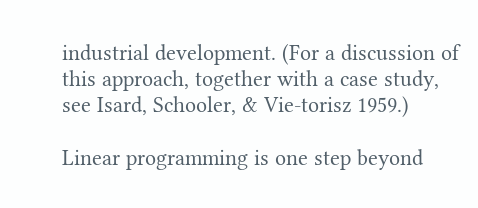industrial development. (For a discussion of this approach, together with a case study, see Isard, Schooler, & Vie-torisz 1959.)

Linear programming is one step beyond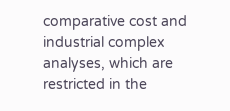comparative cost and industrial complex analyses, which are restricted in the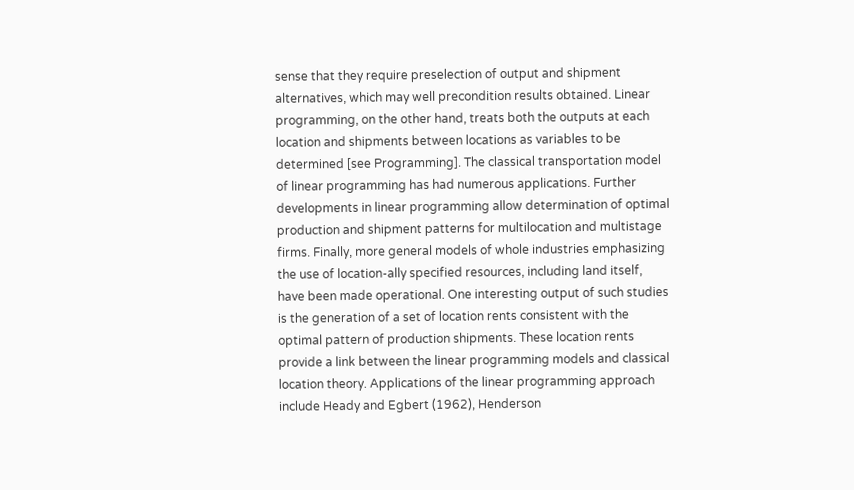sense that they require preselection of output and shipment alternatives, which may well precondition results obtained. Linear programming, on the other hand, treats both the outputs at each location and shipments between locations as variables to be determined [see Programming]. The classical transportation model of linear programming has had numerous applications. Further developments in linear programming allow determination of optimal production and shipment patterns for multilocation and multistage firms. Finally, more general models of whole industries emphasizing the use of location-ally specified resources, including land itself, have been made operational. One interesting output of such studies is the generation of a set of location rents consistent with the optimal pattern of production shipments. These location rents provide a link between the linear programming models and classical location theory. Applications of the linear programming approach include Heady and Egbert (1962), Henderson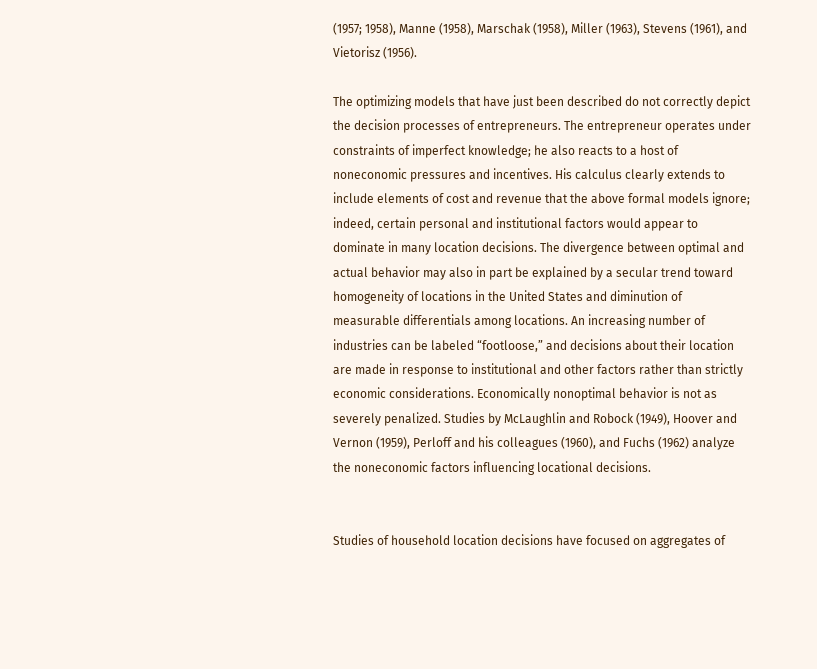(1957; 1958), Manne (1958), Marschak (1958), Miller (1963), Stevens (1961), and Vietorisz (1956).

The optimizing models that have just been described do not correctly depict the decision processes of entrepreneurs. The entrepreneur operates under constraints of imperfect knowledge; he also reacts to a host of noneconomic pressures and incentives. His calculus clearly extends to include elements of cost and revenue that the above formal models ignore; indeed, certain personal and institutional factors would appear to dominate in many location decisions. The divergence between optimal and actual behavior may also in part be explained by a secular trend toward homogeneity of locations in the United States and diminution of measurable differentials among locations. An increasing number of industries can be labeled “footloose,” and decisions about their location are made in response to institutional and other factors rather than strictly economic considerations. Economically nonoptimal behavior is not as severely penalized. Studies by McLaughlin and Robock (1949), Hoover and Vernon (1959), Perloff and his colleagues (1960), and Fuchs (1962) analyze the noneconomic factors influencing locational decisions.


Studies of household location decisions have focused on aggregates of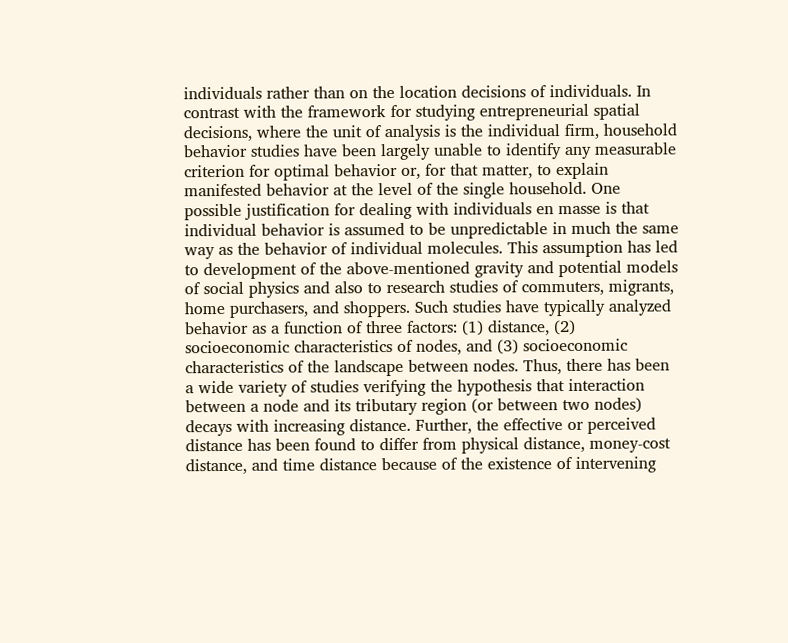individuals rather than on the location decisions of individuals. In contrast with the framework for studying entrepreneurial spatial decisions, where the unit of analysis is the individual firm, household behavior studies have been largely unable to identify any measurable criterion for optimal behavior or, for that matter, to explain manifested behavior at the level of the single household. One possible justification for dealing with individuals en masse is that individual behavior is assumed to be unpredictable in much the same way as the behavior of individual molecules. This assumption has led to development of the above-mentioned gravity and potential models of social physics and also to research studies of commuters, migrants, home purchasers, and shoppers. Such studies have typically analyzed behavior as a function of three factors: (1) distance, (2) socioeconomic characteristics of nodes, and (3) socioeconomic characteristics of the landscape between nodes. Thus, there has been a wide variety of studies verifying the hypothesis that interaction between a node and its tributary region (or between two nodes) decays with increasing distance. Further, the effective or perceived distance has been found to differ from physical distance, money-cost distance, and time distance because of the existence of intervening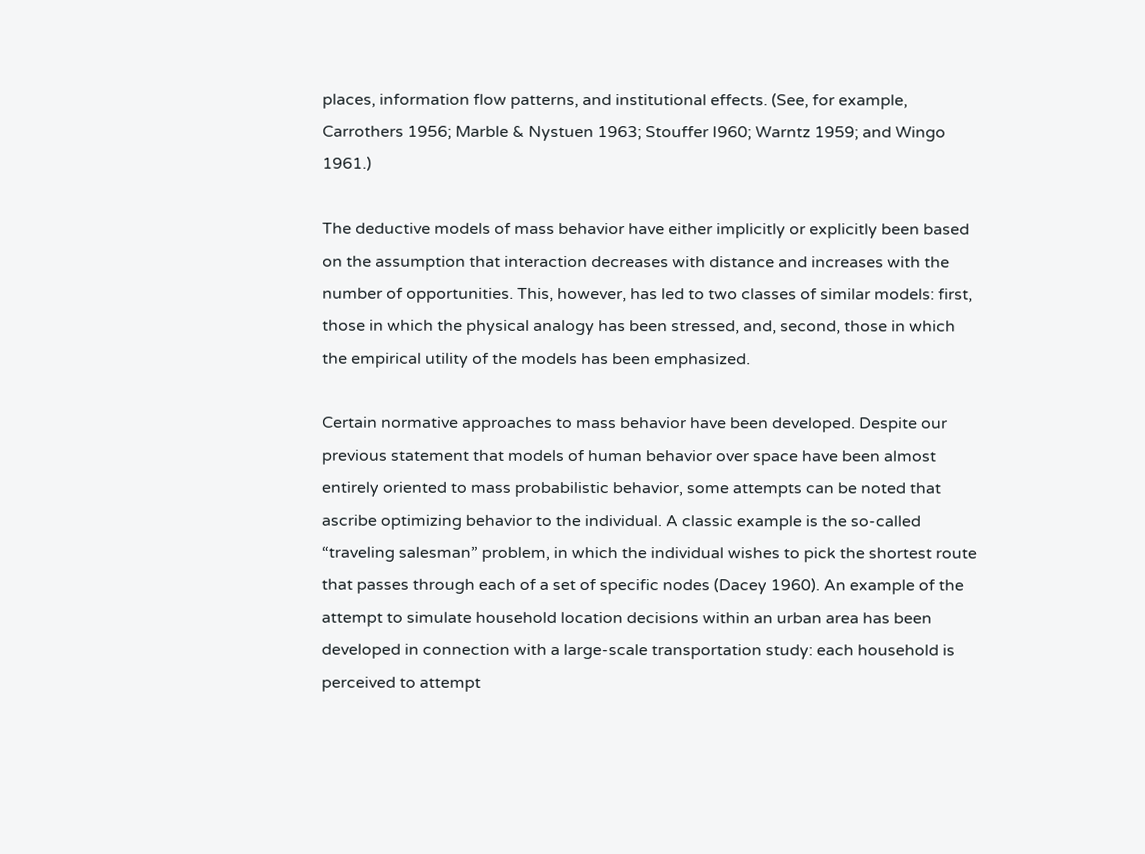places, information flow patterns, and institutional effects. (See, for example, Carrothers 1956; Marble & Nystuen 1963; Stouffer I960; Warntz 1959; and Wingo 1961.)

The deductive models of mass behavior have either implicitly or explicitly been based on the assumption that interaction decreases with distance and increases with the number of opportunities. This, however, has led to two classes of similar models: first, those in which the physical analogy has been stressed, and, second, those in which the empirical utility of the models has been emphasized.

Certain normative approaches to mass behavior have been developed. Despite our previous statement that models of human behavior over space have been almost entirely oriented to mass probabilistic behavior, some attempts can be noted that ascribe optimizing behavior to the individual. A classic example is the so-called “traveling salesman” problem, in which the individual wishes to pick the shortest route that passes through each of a set of specific nodes (Dacey 1960). An example of the attempt to simulate household location decisions within an urban area has been developed in connection with a large-scale transportation study: each household is perceived to attempt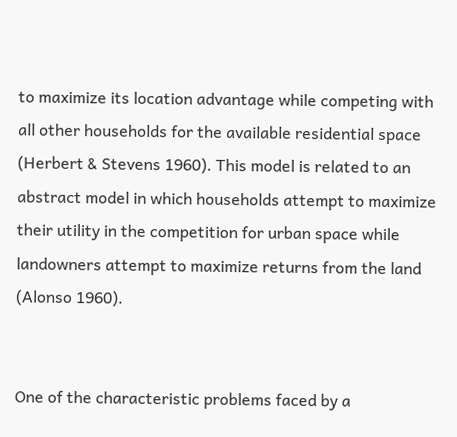to maximize its location advantage while competing with all other households for the available residential space (Herbert & Stevens 1960). This model is related to an abstract model in which households attempt to maximize their utility in the competition for urban space while landowners attempt to maximize returns from the land (Alonso 1960).


One of the characteristic problems faced by a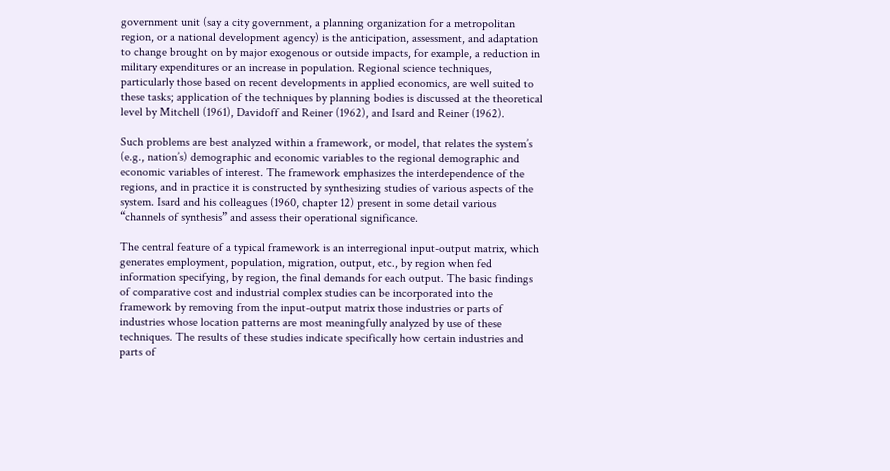government unit (say a city government, a planning organization for a metropolitan region, or a national development agency) is the anticipation, assessment, and adaptation to change brought on by major exogenous or outside impacts, for example, a reduction in military expenditures or an increase in population. Regional science techniques, particularly those based on recent developments in applied economics, are well suited to these tasks; application of the techniques by planning bodies is discussed at the theoretical level by Mitchell (1961), Davidoff and Reiner (1962), and Isard and Reiner (1962).

Such problems are best analyzed within a framework, or model, that relates the system’s (e.g., nation’s) demographic and economic variables to the regional demographic and economic variables of interest. The framework emphasizes the interdependence of the regions, and in practice it is constructed by synthesizing studies of various aspects of the system. Isard and his colleagues (1960, chapter 12) present in some detail various “channels of synthesis” and assess their operational significance.

The central feature of a typical framework is an interregional input-output matrix, which generates employment, population, migration, output, etc., by region when fed information specifying, by region, the final demands for each output. The basic findings of comparative cost and industrial complex studies can be incorporated into the framework by removing from the input-output matrix those industries or parts of industries whose location patterns are most meaningfully analyzed by use of these techniques. The results of these studies indicate specifically how certain industries and parts of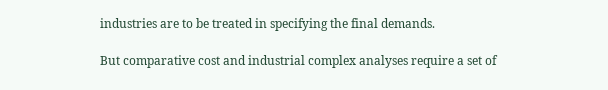industries are to be treated in specifying the final demands.

But comparative cost and industrial complex analyses require a set of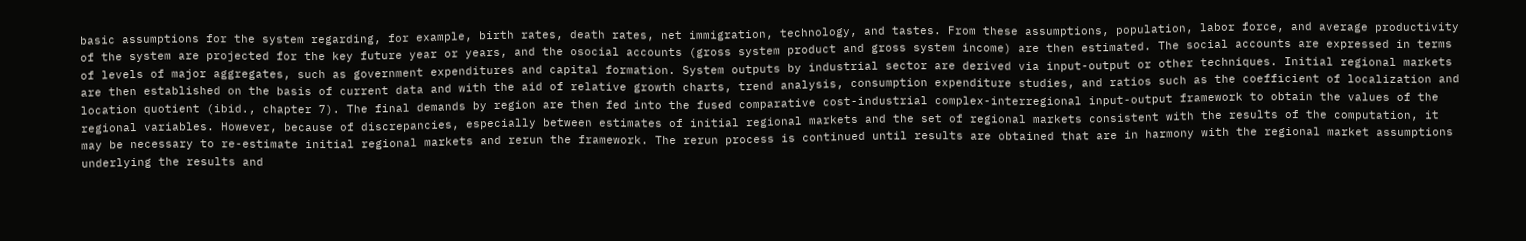basic assumptions for the system regarding, for example, birth rates, death rates, net immigration, technology, and tastes. From these assumptions, population, labor force, and average productivity of the system are projected for the key future year or years, and the osocial accounts (gross system product and gross system income) are then estimated. The social accounts are expressed in terms of levels of major aggregates, such as government expenditures and capital formation. System outputs by industrial sector are derived via input-output or other techniques. Initial regional markets are then established on the basis of current data and with the aid of relative growth charts, trend analysis, consumption expenditure studies, and ratios such as the coefficient of localization and location quotient (ibid., chapter 7). The final demands by region are then fed into the fused comparative cost-industrial complex-interregional input-output framework to obtain the values of the regional variables. However, because of discrepancies, especially between estimates of initial regional markets and the set of regional markets consistent with the results of the computation, it may be necessary to re-estimate initial regional markets and rerun the framework. The rerun process is continued until results are obtained that are in harmony with the regional market assumptions underlying the results and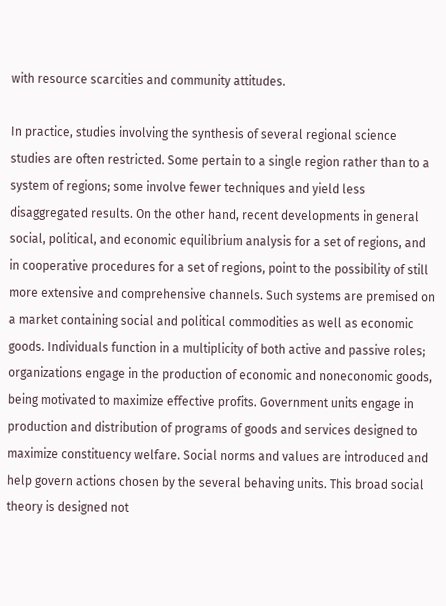with resource scarcities and community attitudes.

In practice, studies involving the synthesis of several regional science studies are often restricted. Some pertain to a single region rather than to a system of regions; some involve fewer techniques and yield less disaggregated results. On the other hand, recent developments in general social, political, and economic equilibrium analysis for a set of regions, and in cooperative procedures for a set of regions, point to the possibility of still more extensive and comprehensive channels. Such systems are premised on a market containing social and political commodities as well as economic goods. Individuals function in a multiplicity of both active and passive roles; organizations engage in the production of economic and noneconomic goods, being motivated to maximize effective profits. Government units engage in production and distribution of programs of goods and services designed to maximize constituency welfare. Social norms and values are introduced and help govern actions chosen by the several behaving units. This broad social theory is designed not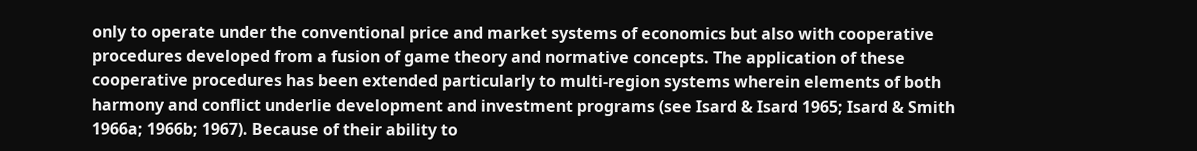only to operate under the conventional price and market systems of economics but also with cooperative procedures developed from a fusion of game theory and normative concepts. The application of these cooperative procedures has been extended particularly to multi-region systems wherein elements of both harmony and conflict underlie development and investment programs (see Isard & Isard 1965; Isard & Smith 1966a; 1966b; 1967). Because of their ability to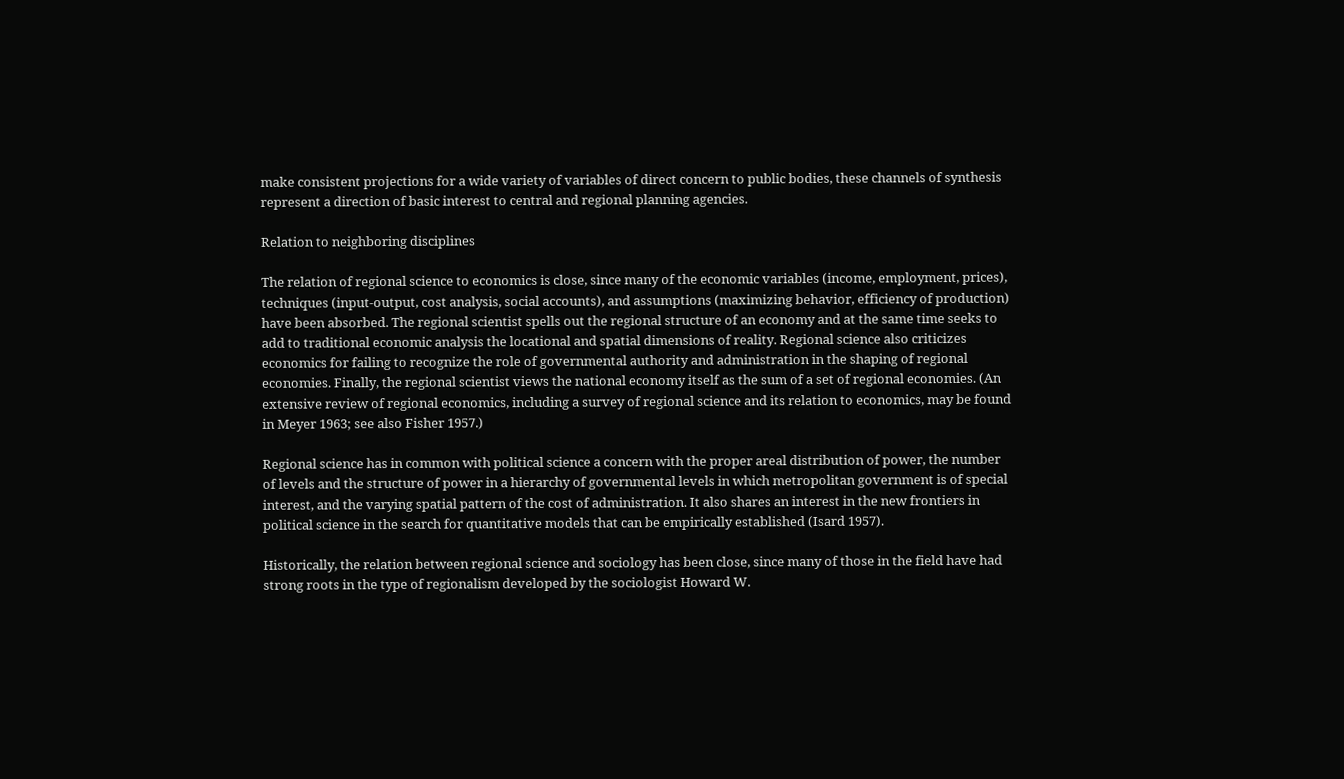make consistent projections for a wide variety of variables of direct concern to public bodies, these channels of synthesis represent a direction of basic interest to central and regional planning agencies.

Relation to neighboring disciplines

The relation of regional science to economics is close, since many of the economic variables (income, employment, prices), techniques (input-output, cost analysis, social accounts), and assumptions (maximizing behavior, efficiency of production) have been absorbed. The regional scientist spells out the regional structure of an economy and at the same time seeks to add to traditional economic analysis the locational and spatial dimensions of reality. Regional science also criticizes economics for failing to recognize the role of governmental authority and administration in the shaping of regional economies. Finally, the regional scientist views the national economy itself as the sum of a set of regional economies. (An extensive review of regional economics, including a survey of regional science and its relation to economics, may be found in Meyer 1963; see also Fisher 1957.)

Regional science has in common with political science a concern with the proper areal distribution of power, the number of levels and the structure of power in a hierarchy of governmental levels in which metropolitan government is of special interest, and the varying spatial pattern of the cost of administration. It also shares an interest in the new frontiers in political science in the search for quantitative models that can be empirically established (Isard 1957).

Historically, the relation between regional science and sociology has been close, since many of those in the field have had strong roots in the type of regionalism developed by the sociologist Howard W.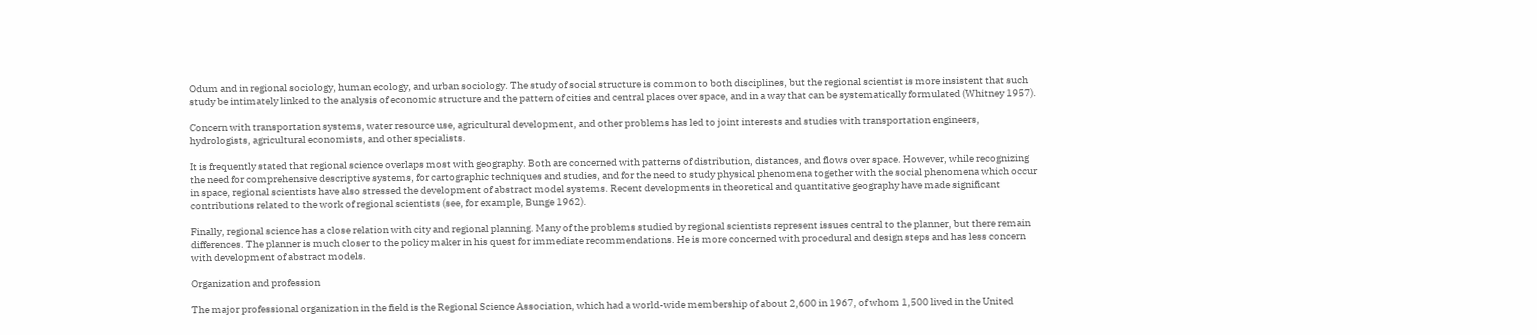Odum and in regional sociology, human ecology, and urban sociology. The study of social structure is common to both disciplines, but the regional scientist is more insistent that such study be intimately linked to the analysis of economic structure and the pattern of cities and central places over space, and in a way that can be systematically formulated (Whitney 1957).

Concern with transportation systems, water resource use, agricultural development, and other problems has led to joint interests and studies with transportation engineers, hydrologists, agricultural economists, and other specialists.

It is frequently stated that regional science overlaps most with geography. Both are concerned with patterns of distribution, distances, and flows over space. However, while recognizing the need for comprehensive descriptive systems, for cartographic techniques and studies, and for the need to study physical phenomena together with the social phenomena which occur in space, regional scientists have also stressed the development of abstract model systems. Recent developments in theoretical and quantitative geography have made significant contributions related to the work of regional scientists (see, for example, Bunge 1962).

Finally, regional science has a close relation with city and regional planning. Many of the problems studied by regional scientists represent issues central to the planner, but there remain differences. The planner is much closer to the policy maker in his quest for immediate recommendations. He is more concerned with procedural and design steps and has less concern with development of abstract models.

Organization and profession

The major professional organization in the field is the Regional Science Association, which had a world-wide membership of about 2,600 in 1967, of whom 1,500 lived in the United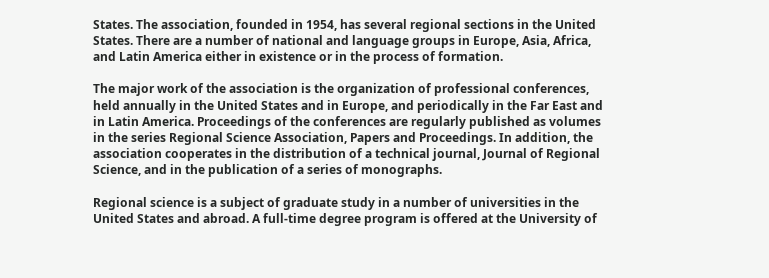States. The association, founded in 1954, has several regional sections in the United States. There are a number of national and language groups in Europe, Asia, Africa, and Latin America either in existence or in the process of formation.

The major work of the association is the organization of professional conferences, held annually in the United States and in Europe, and periodically in the Far East and in Latin America. Proceedings of the conferences are regularly published as volumes in the series Regional Science Association, Papers and Proceedings. In addition, the association cooperates in the distribution of a technical journal, Journal of Regional Science, and in the publication of a series of monographs.

Regional science is a subject of graduate study in a number of universities in the United States and abroad. A full-time degree program is offered at the University of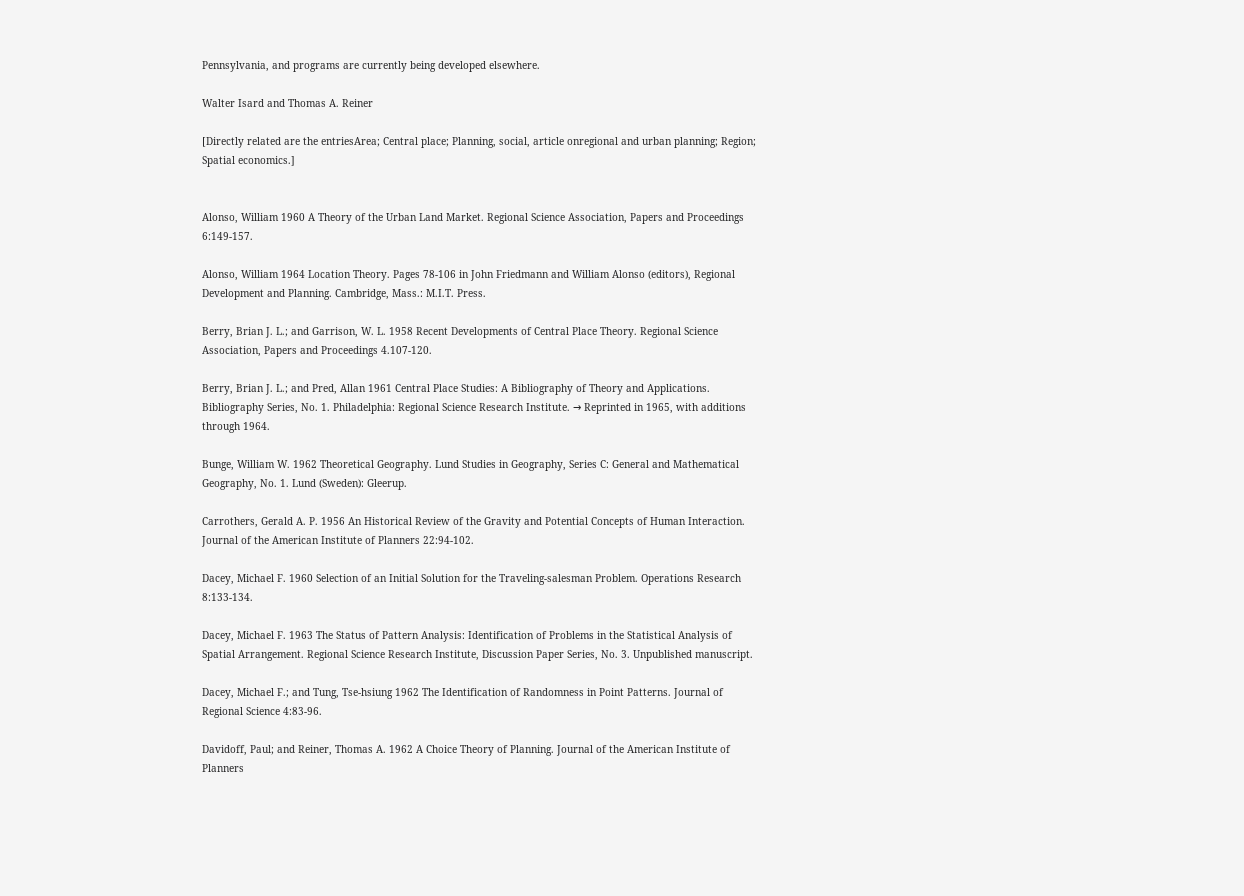Pennsylvania, and programs are currently being developed elsewhere.

Walter Isard and Thomas A. Reiner

[Directly related are the entriesArea; Central place; Planning, social, article onregional and urban planning; Region; Spatial economics.]


Alonso, William 1960 A Theory of the Urban Land Market. Regional Science Association, Papers and Proceedings 6:149-157.

Alonso, William 1964 Location Theory. Pages 78-106 in John Friedmann and William Alonso (editors), Regional Development and Planning. Cambridge, Mass.: M.I.T. Press.

Berry, Brian J. L.; and Garrison, W. L. 1958 Recent Developments of Central Place Theory. Regional Science Association, Papers and Proceedings 4.107-120.

Berry, Brian J. L.; and Pred, Allan 1961 Central Place Studies: A Bibliography of Theory and Applications. Bibliography Series, No. 1. Philadelphia: Regional Science Research Institute. → Reprinted in 1965, with additions through 1964.

Bunge, William W. 1962 Theoretical Geography. Lund Studies in Geography, Series C: General and Mathematical Geography, No. 1. Lund (Sweden): Gleerup.

Carrothers, Gerald A. P. 1956 An Historical Review of the Gravity and Potential Concepts of Human Interaction. Journal of the American Institute of Planners 22:94-102.

Dacey, Michael F. 1960 Selection of an Initial Solution for the Traveling-salesman Problem. Operations Research 8:133-134.

Dacey, Michael F. 1963 The Status of Pattern Analysis: Identification of Problems in the Statistical Analysis of Spatial Arrangement. Regional Science Research Institute, Discussion Paper Series, No. 3. Unpublished manuscript.

Dacey, Michael F.; and Tung, Tse-hsiung 1962 The Identification of Randomness in Point Patterns. Journal of Regional Science 4:83-96.

Davidoff, Paul; and Reiner, Thomas A. 1962 A Choice Theory of Planning. Journal of the American Institute of Planners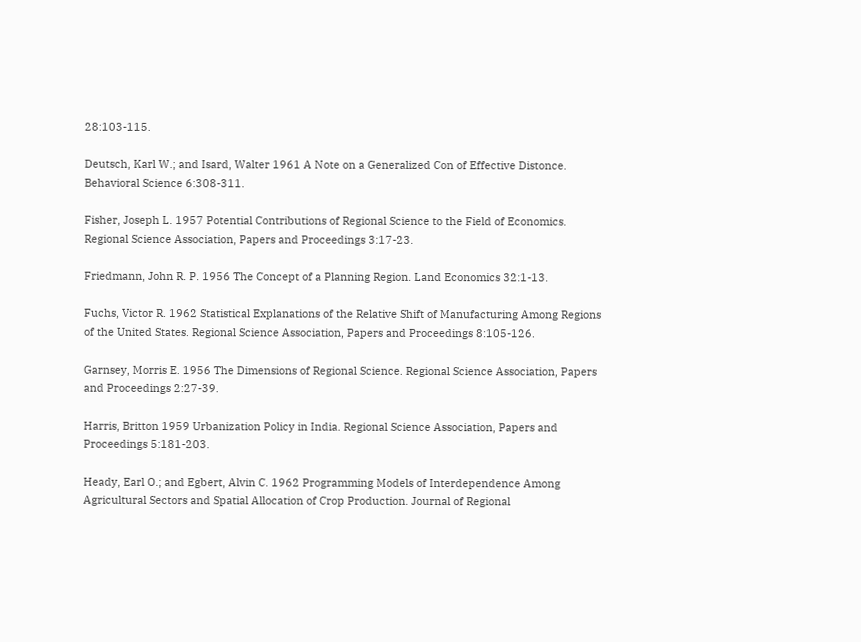28:103-115.

Deutsch, Karl W.; and Isard, Walter 1961 A Note on a Generalized Con of Effective Distonce. Behavioral Science 6:308-311.

Fisher, Joseph L. 1957 Potential Contributions of Regional Science to the Field of Economics. Regional Science Association, Papers and Proceedings 3:17-23.

Friedmann, John R. P. 1956 The Concept of a Planning Region. Land Economics 32:1-13.

Fuchs, Victor R. 1962 Statistical Explanations of the Relative Shift of Manufacturing Among Regions of the United States. Regional Science Association, Papers and Proceedings 8:105-126.

Garnsey, Morris E. 1956 The Dimensions of Regional Science. Regional Science Association, Papers and Proceedings 2:27-39.

Harris, Britton 1959 Urbanization Policy in India. Regional Science Association, Papers and Proceedings 5:181-203.

Heady, Earl O.; and Egbert, Alvin C. 1962 Programming Models of Interdependence Among Agricultural Sectors and Spatial Allocation of Crop Production. Journal of Regional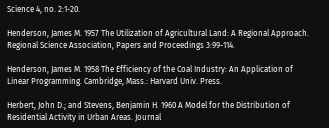Science 4, no. 2:1-20.

Henderson, James M. 1957 The Utilization of Agricultural Land: A Regional Approach. Regional Science Association, Papers and Proceedings 3:99-114.

Henderson, James M. 1958 The Efficiency of the Coal Industry: An Application of Linear Programming. Cambridge, Mass.: Harvard Univ. Press.

Herbert, John D.; and Stevens, Benjamin H. 1960 A Model for the Distribution of Residential Activity in Urban Areas. Journal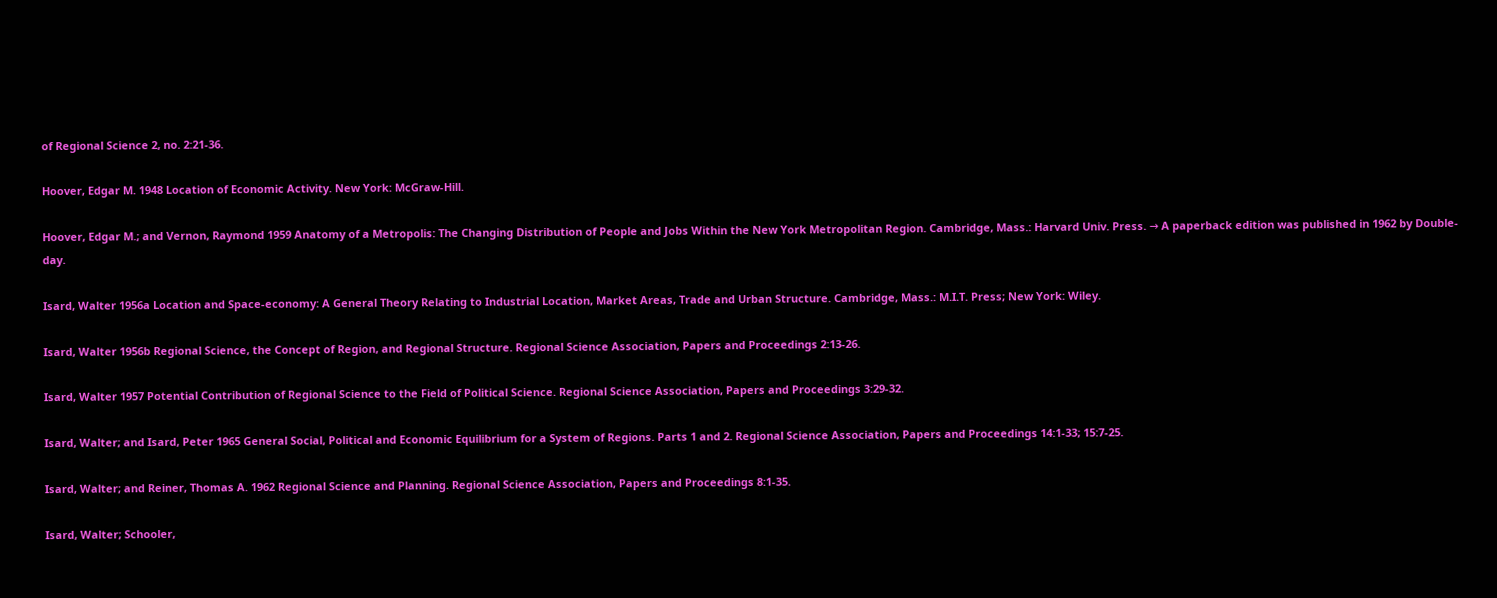of Regional Science 2, no. 2:21-36.

Hoover, Edgar M. 1948 Location of Economic Activity. New York: McGraw-Hill.

Hoover, Edgar M.; and Vernon, Raymond 1959 Anatomy of a Metropolis: The Changing Distribution of People and Jobs Within the New York Metropolitan Region. Cambridge, Mass.: Harvard Univ. Press. → A paperback edition was published in 1962 by Double-day.

Isard, Walter 1956a Location and Space-economy: A General Theory Relating to Industrial Location, Market Areas, Trade and Urban Structure. Cambridge, Mass.: M.I.T. Press; New York: Wiley.

Isard, Walter 1956b Regional Science, the Concept of Region, and Regional Structure. Regional Science Association, Papers and Proceedings 2:13-26.

Isard, Walter 1957 Potential Contribution of Regional Science to the Field of Political Science. Regional Science Association, Papers and Proceedings 3:29-32.

Isard, Walter; and Isard, Peter 1965 General Social, Political and Economic Equilibrium for a System of Regions. Parts 1 and 2. Regional Science Association, Papers and Proceedings 14:1-33; 15:7-25.

Isard, Walter; and Reiner, Thomas A. 1962 Regional Science and Planning. Regional Science Association, Papers and Proceedings 8:1-35.

Isard, Walter; Schooler,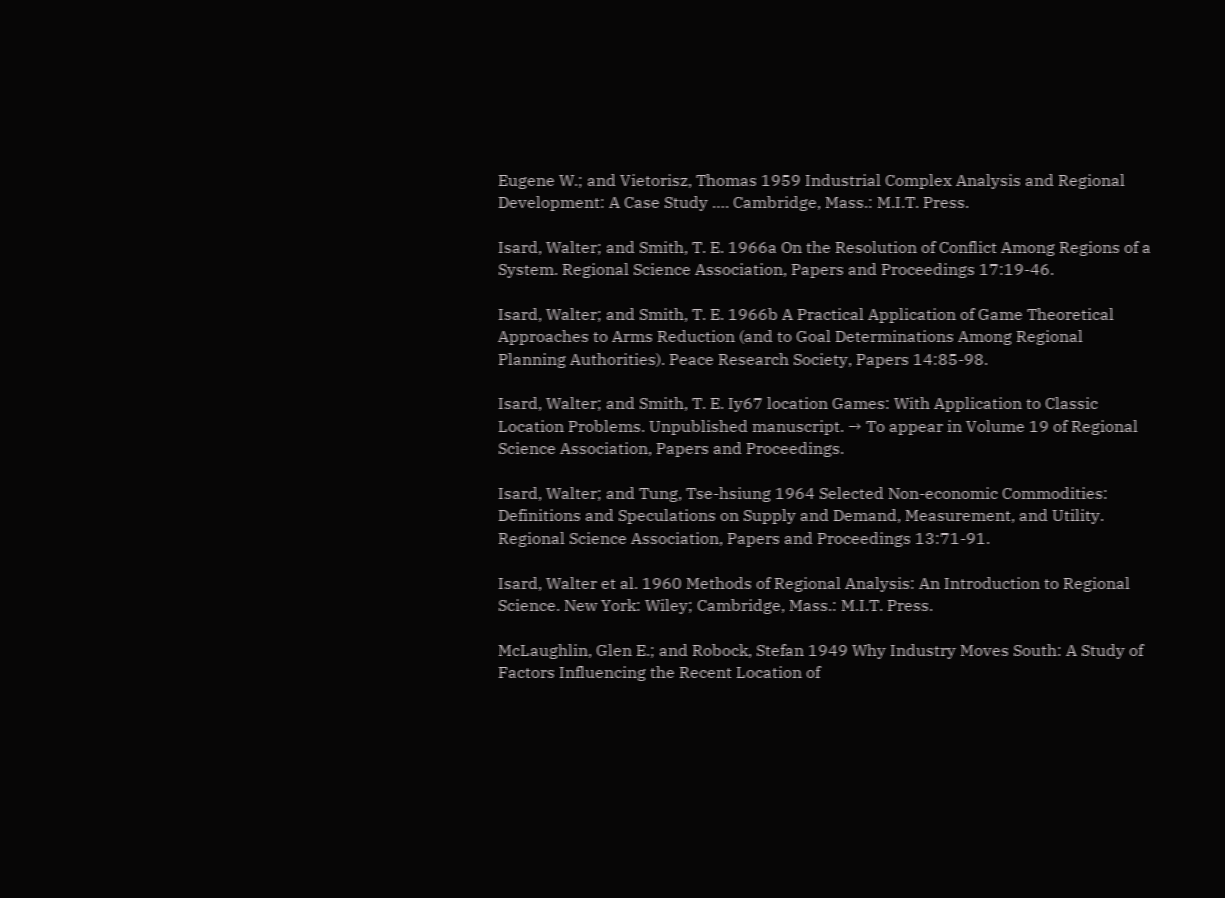Eugene W.; and Vietorisz, Thomas 1959 Industrial Complex Analysis and Regional Development: A Case Study …. Cambridge, Mass.: M.I.T. Press.

Isard, Walter; and Smith, T. E. 1966a On the Resolution of Conflict Among Regions of a System. Regional Science Association, Papers and Proceedings 17:19-46.

Isard, Walter; and Smith, T. E. 1966b A Practical Application of Game Theoretical Approaches to Arms Reduction (and to Goal Determinations Among Regional Planning Authorities). Peace Research Society, Papers 14:85-98.

Isard, Walter; and Smith, T. E. Iy67 location Games: With Application to Classic Location Problems. Unpublished manuscript. → To appear in Volume 19 of Regional Science Association, Papers and Proceedings.

Isard, Walter; and Tung, Tse-hsiung 1964 Selected Non-economic Commodities: Definitions and Speculations on Supply and Demand, Measurement, and Utility. Regional Science Association, Papers and Proceedings 13:71-91.

Isard, Walter et al. 1960 Methods of Regional Analysis: An Introduction to Regional Science. New York: Wiley; Cambridge, Mass.: M.I.T. Press.

McLaughlin, Glen E.; and Robock, Stefan 1949 Why Industry Moves South: A Study of Factors Influencing the Recent Location of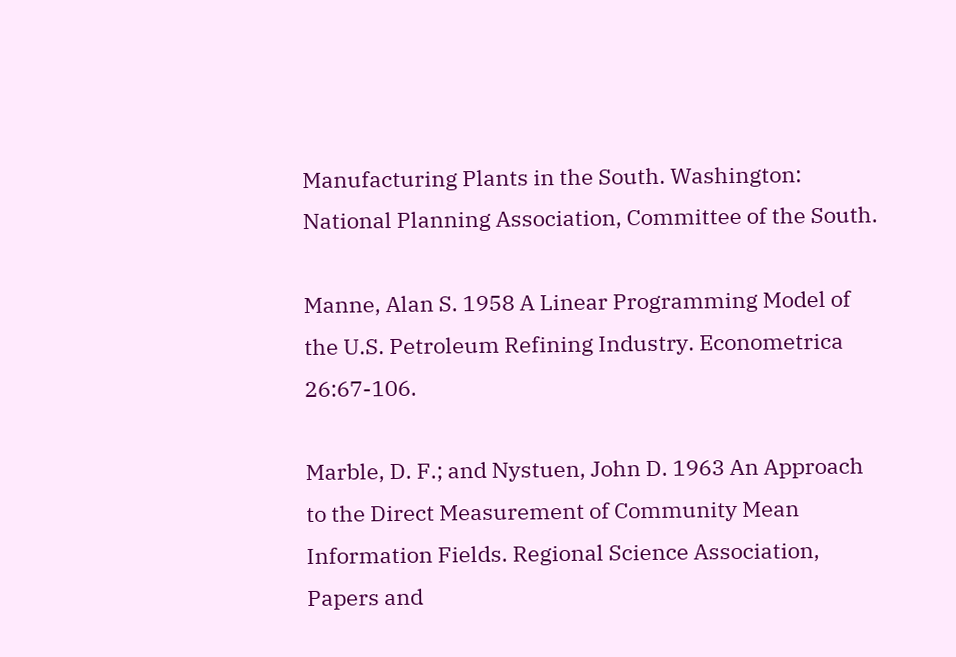Manufacturing Plants in the South. Washington: National Planning Association, Committee of the South.

Manne, Alan S. 1958 A Linear Programming Model of the U.S. Petroleum Refining Industry. Econometrica 26:67-106.

Marble, D. F.; and Nystuen, John D. 1963 An Approach to the Direct Measurement of Community Mean Information Fields. Regional Science Association, Papers and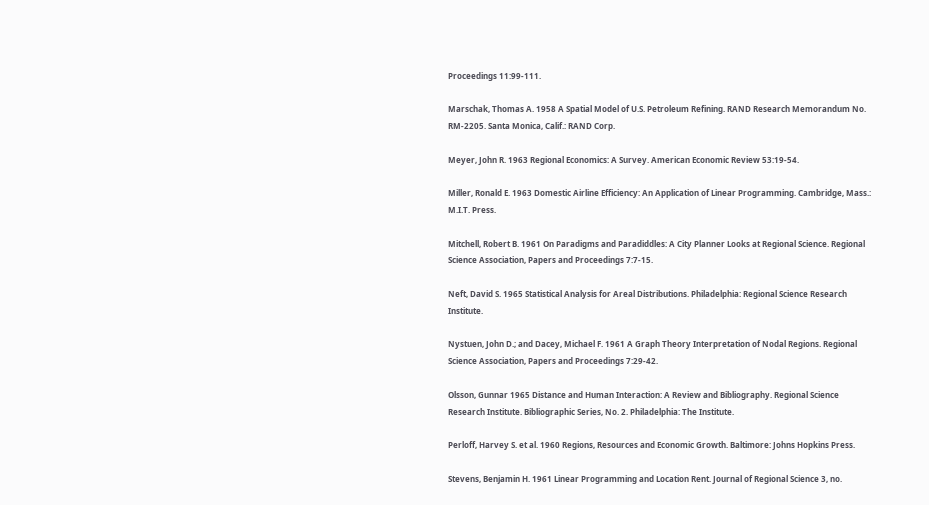Proceedings 11:99-111.

Marschak, Thomas A. 1958 A Spatial Model of U.S. Petroleum Refining. RAND Research Memorandum No. RM-2205. Santa Monica, Calif.: RAND Corp.

Meyer, John R. 1963 Regional Economics: A Survey. American Economic Review 53:19-54.

Miller, Ronald E. 1963 Domestic Airline Efficiency: An Application of Linear Programming. Cambridge, Mass.: M.I.T. Press.

Mitchell, Robert B. 1961 On Paradigms and Paradiddles: A City Planner Looks at Regional Science. Regional Science Association, Papers and Proceedings 7:7-15.

Neft, David S. 1965 Statistical Analysis for Areal Distributions. Philadelphia: Regional Science Research Institute.

Nystuen, John D.; and Dacey, Michael F. 1961 A Graph Theory Interpretation of Nodal Regions. Regional Science Association, Papers and Proceedings 7:29-42.

Olsson, Gunnar 1965 Distance and Human Interaction: A Review and Bibliography. Regional Science Research Institute. Bibliographic Series, No. 2. Philadelphia: The Institute.

Perloff, Harvey S. et al. 1960 Regions, Resources and Economic Growth. Baltimore: Johns Hopkins Press.

Stevens, Benjamin H. 1961 Linear Programming and Location Rent. Journal of Regional Science 3, no.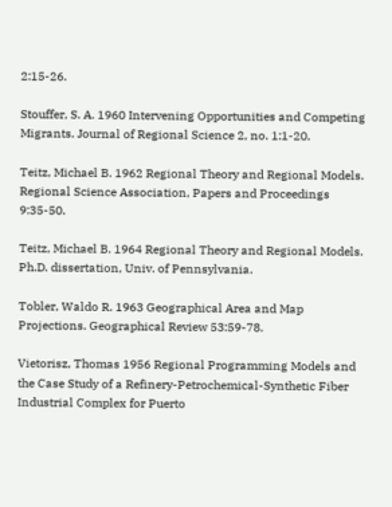2:15-26.

Stouffer, S. A. 1960 Intervening Opportunities and Competing Migrants. Journal of Regional Science 2, no. 1:1-20.

Teitz, Michael B. 1962 Regional Theory and Regional Models. Regional Science Association, Papers and Proceedings 9:35-50.

Teitz, Michael B. 1964 Regional Theory and Regional Models. Ph.D. dissertation, Univ. of Pennsylvania.

Tobler, Waldo R. 1963 Geographical Area and Map Projections. Geographical Review 53:59-78.

Vietorisz, Thomas 1956 Regional Programming Models and the Case Study of a Refinery-Petrochemical-Synthetic Fiber Industrial Complex for Puerto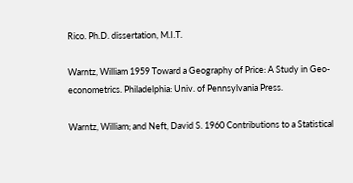Rico. Ph.D. dissertation, M.I.T.

Warntz, William 1959 Toward a Geography of Price: A Study in Geo-econometrics. Philadelphia: Univ. of Pennsylvania Press.

Warntz, William; and Neft, David S. 1960 Contributions to a Statistical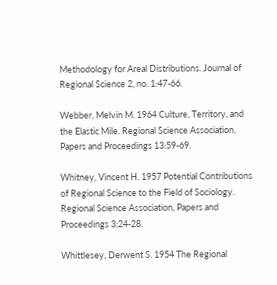Methodology for Areal Distributions. Journal of Regional Science 2, no. 1:47-66.

Webber, Melvin M. 1964 Culture, Territory, and the Elastic Mile. Regional Science Association, Papers and Proceedings 13:59-69.

Whitney, Vincent H. 1957 Potential Contributions of Regional Science to the Field of Sociology. Regional Science Association, Papers and Proceedings 3:24-28.

Whittlesey, Derwent S. 1954 The Regional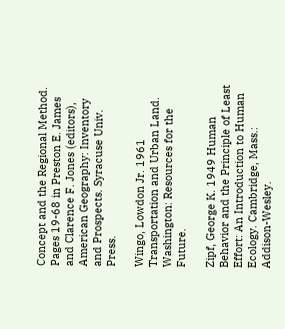Concept and the Regional Method. Pages 19-68 in Preston E. James and Clarence F. Jones (editors), American Geography: Inventory and Prospects. Syracuse Univ. Press.

Wingo, Lowdon Jr. 1961 Transportation and Urban Land. Washington: Resources for the Future.

Zipf, George K. 1949 Human Behavior and the Principle of Least Effort: An Introduction to Human Ecology. Cambridge, Mass.: Addison-Wesley.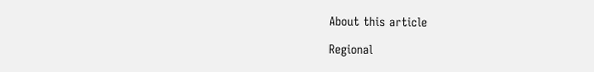About this article

Regional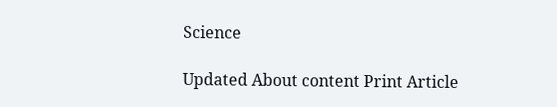Science

Updated About content Print Article